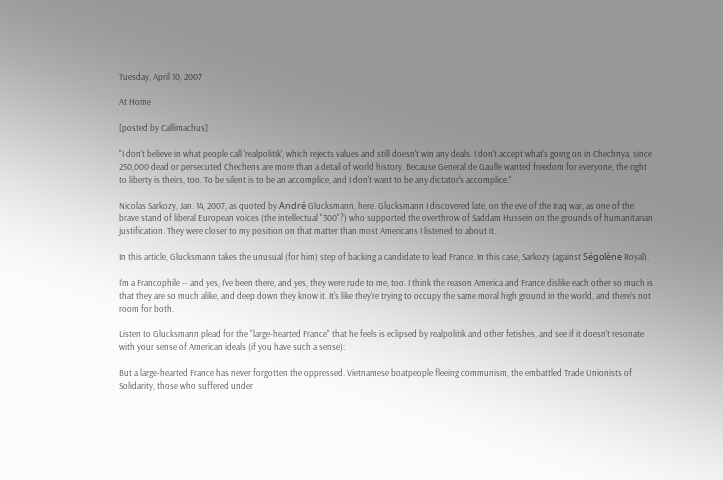Tuesday, April 10, 2007

At Home

[posted by Callimachus]

"I don't believe in what people call 'realpolitik', which rejects values and still doesn't win any deals. I don't accept what's going on in Chechnya, since 250,000 dead or persecuted Chechens are more than a detail of world history. Because General de Gaulle wanted freedom for everyone, the right to liberty is theirs, too. To be silent is to be an accomplice, and I don't want to be any dictator's accomplice."

Nicolas Sarkozy, Jan. 14, 2007, as quoted by André Glucksmann, here. Glucksmann I discovered late, on the eve of the Iraq war, as one of the brave stand of liberal European voices (the intellectual "300"?) who supported the overthrow of Saddam Hussein on the grounds of humanitarian justification. They were closer to my position on that matter than most Americans I listened to about it.

In this article, Glucksmann takes the unusual (for him) step of backing a candidate to lead France. In this case, Sarkozy (against Ségolène Royal).

I'm a Francophile -- and yes, I've been there, and yes, they were rude to me, too. I think the reason America and France dislike each other so much is that they are so much alike, and deep down they know it. It's like they're trying to occupy the same moral high ground in the world, and there's not room for both.

Listen to Glucksmann plead for the "large-hearted France" that he feels is eclipsed by realpolitik and other fetishes, and see if it doesn't resonate with your sense of American ideals (if you have such a sense):

But a large-hearted France has never forgotten the oppressed. Vietnamese boatpeople fleeing communism, the embattled Trade Unionists of Solidarity, those who suffered under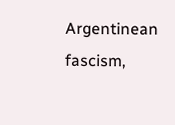Argentinean fascism,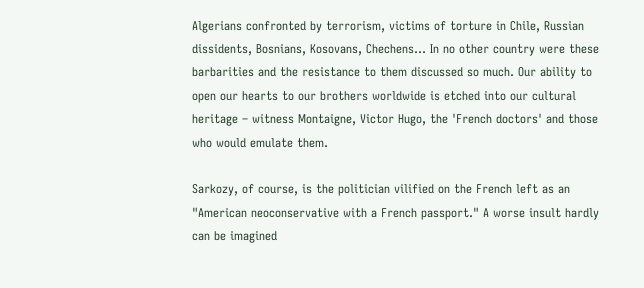Algerians confronted by terrorism, victims of torture in Chile, Russian dissidents, Bosnians, Kosovans, Chechens… In no other country were these barbarities and the resistance to them discussed so much. Our ability to open our hearts to our brothers worldwide is etched into our cultural heritage – witness Montaigne, Victor Hugo, the 'French doctors' and those who would emulate them.

Sarkozy, of course, is the politician vilified on the French left as an "American neoconservative with a French passport." A worse insult hardly can be imagined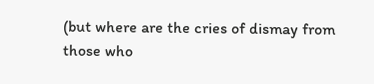(but where are the cries of dismay from those who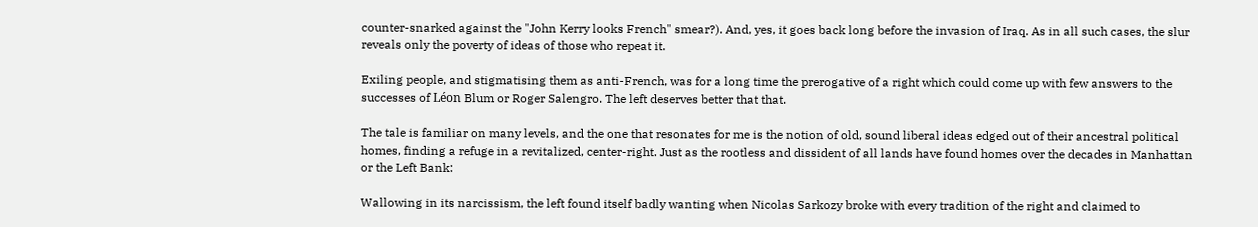counter-snarked against the "John Kerry looks French" smear?). And, yes, it goes back long before the invasion of Iraq. As in all such cases, the slur reveals only the poverty of ideas of those who repeat it.

Exiling people, and stigmatising them as anti-French, was for a long time the prerogative of a right which could come up with few answers to the successes of Léon Blum or Roger Salengro. The left deserves better that that.

The tale is familiar on many levels, and the one that resonates for me is the notion of old, sound liberal ideas edged out of their ancestral political homes, finding a refuge in a revitalized, center-right. Just as the rootless and dissident of all lands have found homes over the decades in Manhattan or the Left Bank:

Wallowing in its narcissism, the left found itself badly wanting when Nicolas Sarkozy broke with every tradition of the right and claimed to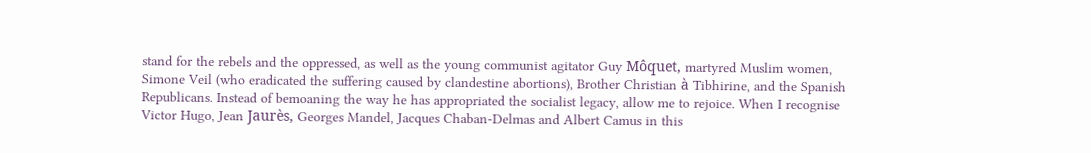stand for the rebels and the oppressed, as well as the young communist agitator Guy Môquet, martyred Muslim women, Simone Veil (who eradicated the suffering caused by clandestine abortions), Brother Christian à Tibhirine, and the Spanish Republicans. Instead of bemoaning the way he has appropriated the socialist legacy, allow me to rejoice. When I recognise Victor Hugo, Jean Jaurès, Georges Mandel, Jacques Chaban-Delmas and Albert Camus in this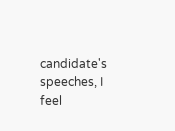candidate's speeches, I feel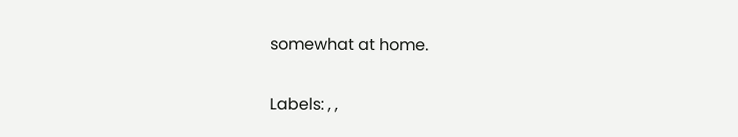somewhat at home.

Labels: , ,